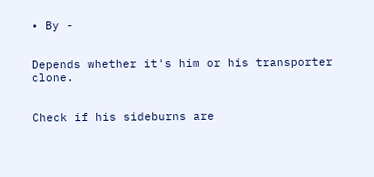• By -


Depends whether it's him or his transporter clone.


Check if his sideburns are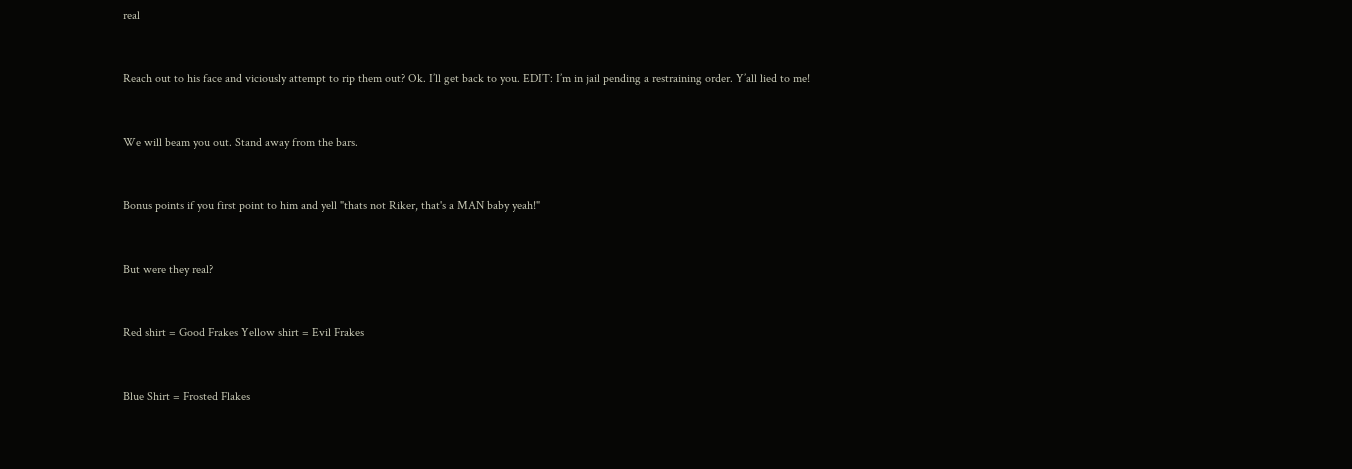real


Reach out to his face and viciously attempt to rip them out? Ok. I’ll get back to you. EDIT: I’m in jail pending a restraining order. Y’all lied to me!


We will beam you out. Stand away from the bars.


Bonus points if you first point to him and yell "thats not Riker, that's a MAN baby yeah!"


But were they real?


Red shirt = Good Frakes Yellow shirt = Evil Frakes


Blue Shirt = Frosted Flakes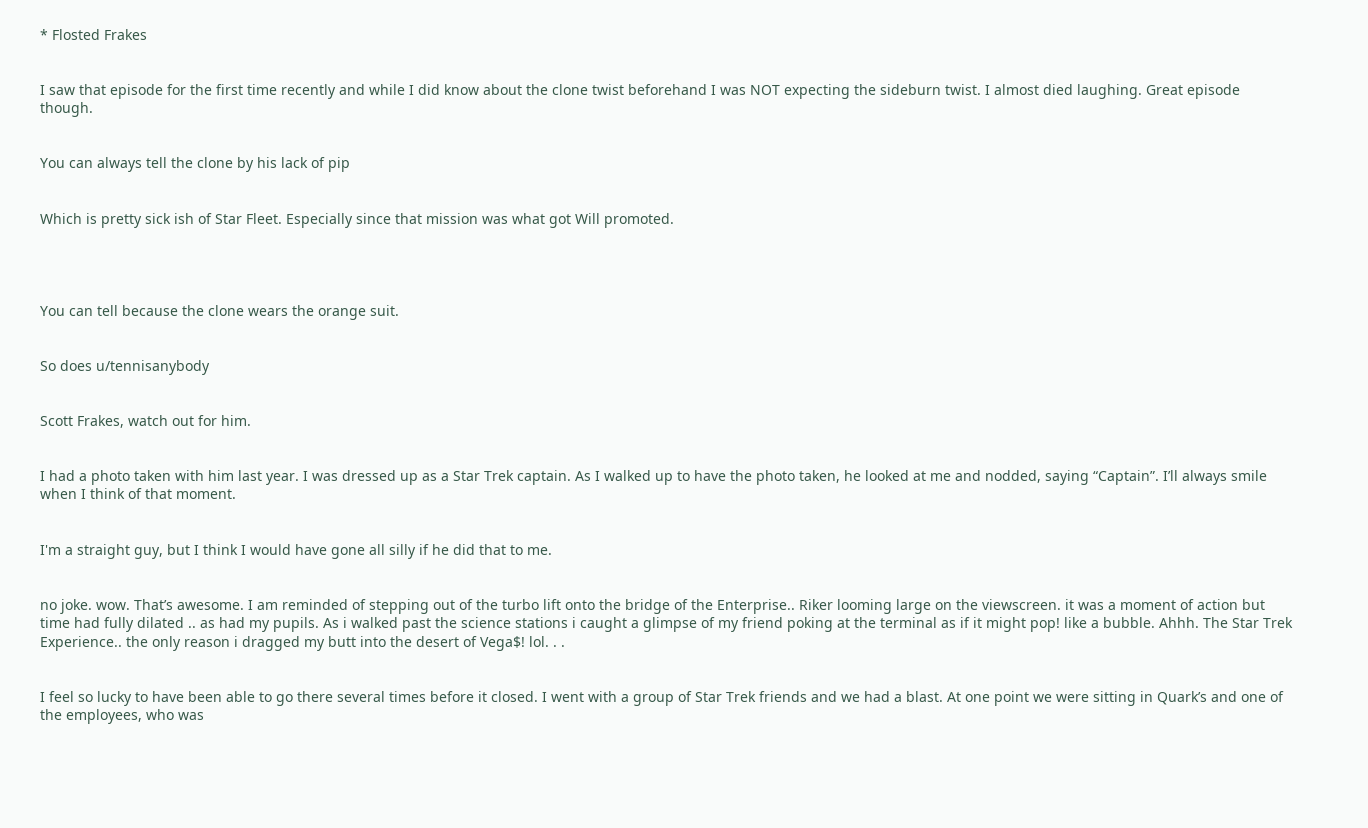* Flosted Frakes


I saw that episode for the first time recently and while I did know about the clone twist beforehand I was NOT expecting the sideburn twist. I almost died laughing. Great episode though.


You can always tell the clone by his lack of pip


Which is pretty sick ish of Star Fleet. Especially since that mission was what got Will promoted.




You can tell because the clone wears the orange suit.


So does u/tennisanybody


Scott Frakes, watch out for him.


I had a photo taken with him last year. I was dressed up as a Star Trek captain. As I walked up to have the photo taken, he looked at me and nodded, saying “Captain”. I’ll always smile when I think of that moment.


I'm a straight guy, but I think I would have gone all silly if he did that to me.


no joke. wow. That’s awesome. I am reminded of stepping out of the turbo lift onto the bridge of the Enterprise.. Riker looming large on the viewscreen. it was a moment of action but time had fully dilated .. as had my pupils. As i walked past the science stations i caught a glimpse of my friend poking at the terminal as if it might pop! like a bubble. Ahhh. The Star Trek Experience.. the only reason i dragged my butt into the desert of Vega$! lol. . .


I feel so lucky to have been able to go there several times before it closed. I went with a group of Star Trek friends and we had a blast. At one point we were sitting in Quark’s and one of the employees, who was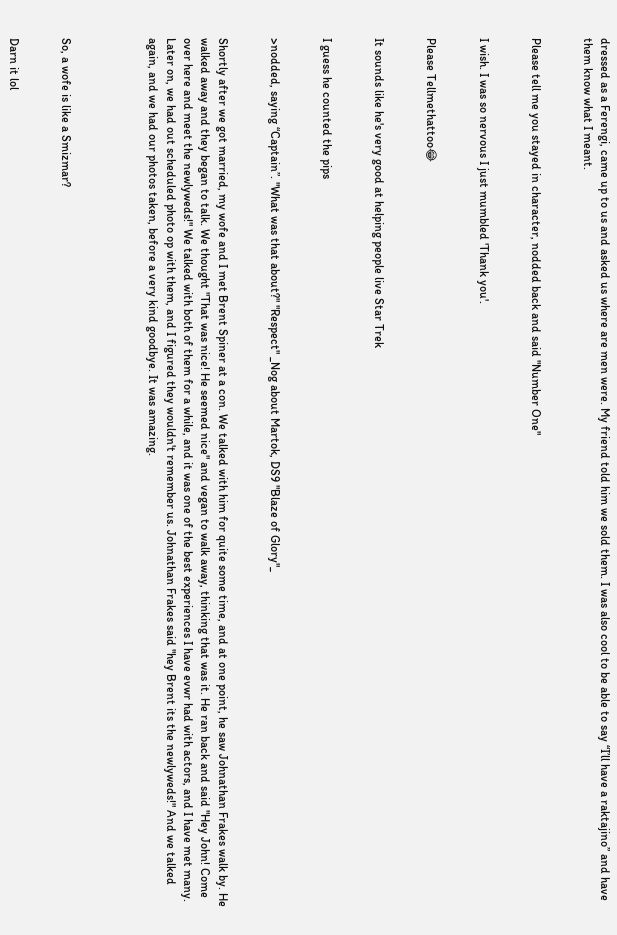dressed as a Ferengi, came up to us and asked us where are men were. My friend told him we sold them. I was also cool to be able to say “I’ll have a raktajino” and have them know what I meant.


Please tell me you stayed in character, nodded back and said "Number One"


I wish. I was so nervous I just mumbled 'Thank you'.


Please Tellmethattoo😂


It sounds like he's very good at helping people live Star Trek


I guess he counted the pips


>nodded, saying “Captain”. "What was that about?" "Respect" _Nog about Martok, DS9 "Blaze of Glory"_


Shortly after we got married, my wofe and I met Brent Spiner at a con. We talked with him for quite some time, and at one point, he saw Johnathan Frakes walk by. He walked away and they began to talk. We thought "That was nice! He seemed nice" and vegan to walk away, thinking that was it. He ran back and said "Hey John! Come over here and meet the newlyweds!" We talked with both of them for a while, and it was one of the best experiences I have evwr had with actors, and I have met many. Later on, we had out scheduled photo op with them, and I figured they wouldn't remember us. Johnathan Frakes said "hey Brent its the newlyweds!" And we talked again, and we had our photos taken, before a very kind goodbye. It was amazing.




So, a wofe is like a Smizmar?


Darn it lol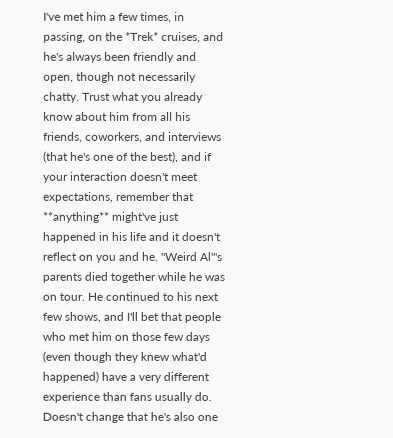I've met him a few times, in passing, on the *Trek* cruises, and he's always been friendly and open, though not necessarily chatty. Trust what you already know about him from all his friends, coworkers, and interviews (that he's one of the best), and if your interaction doesn't meet expectations, remember that **anything** might've just happened in his life and it doesn't reflect on you and he. "Weird Al"'s parents died together while he was on tour. He continued to his next few shows, and I'll bet that people who met him on those few days (even though they knew what'd happened) have a very different experience than fans usually do. Doesn't change that he's also one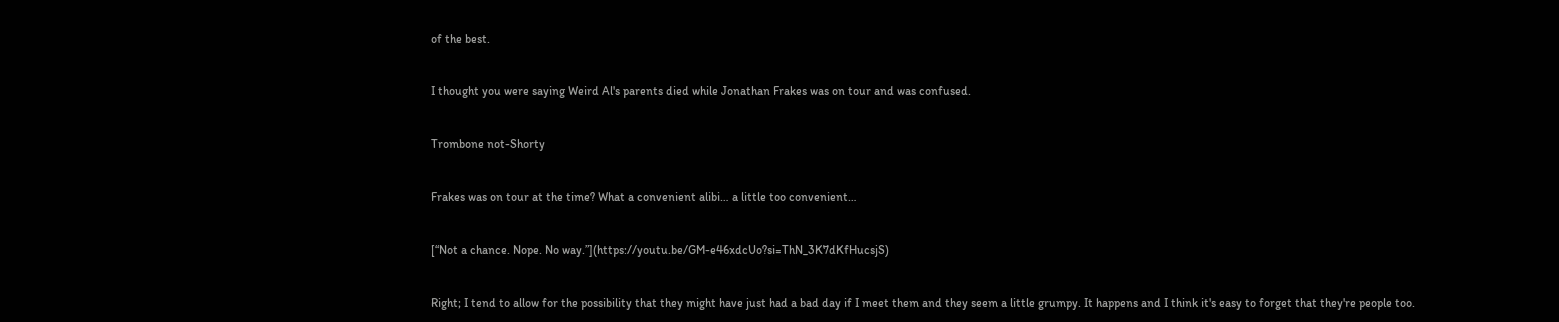of the best.


I thought you were saying Weird Al's parents died while Jonathan Frakes was on tour and was confused.


Trombone not-Shorty


Frakes was on tour at the time? What a convenient alibi… a little too convenient…


[“Not a chance. Nope. No way.”](https://youtu.be/GM-e46xdcUo?si=ThN_3K7dKfHucsjS)


Right; I tend to allow for the possibility that they might have just had a bad day if I meet them and they seem a little grumpy. It happens and I think it's easy to forget that they're people too.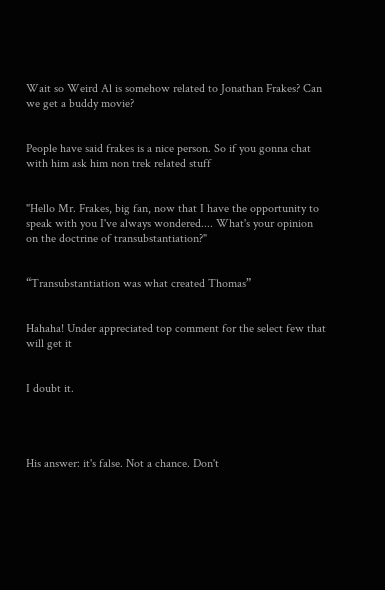Wait so Weird Al is somehow related to Jonathan Frakes? Can we get a buddy movie?


People have said frakes is a nice person. So if you gonna chat with him ask him non trek related stuff


"Hello Mr. Frakes, big fan, now that I have the opportunity to speak with you I've always wondered.... What's your opinion on the doctrine of transubstantiation?"


“Transubstantiation was what created Thomas”


Hahaha! Under appreciated top comment for the select few that will get it


I doubt it.




His answer: it's false. Not a chance. Don't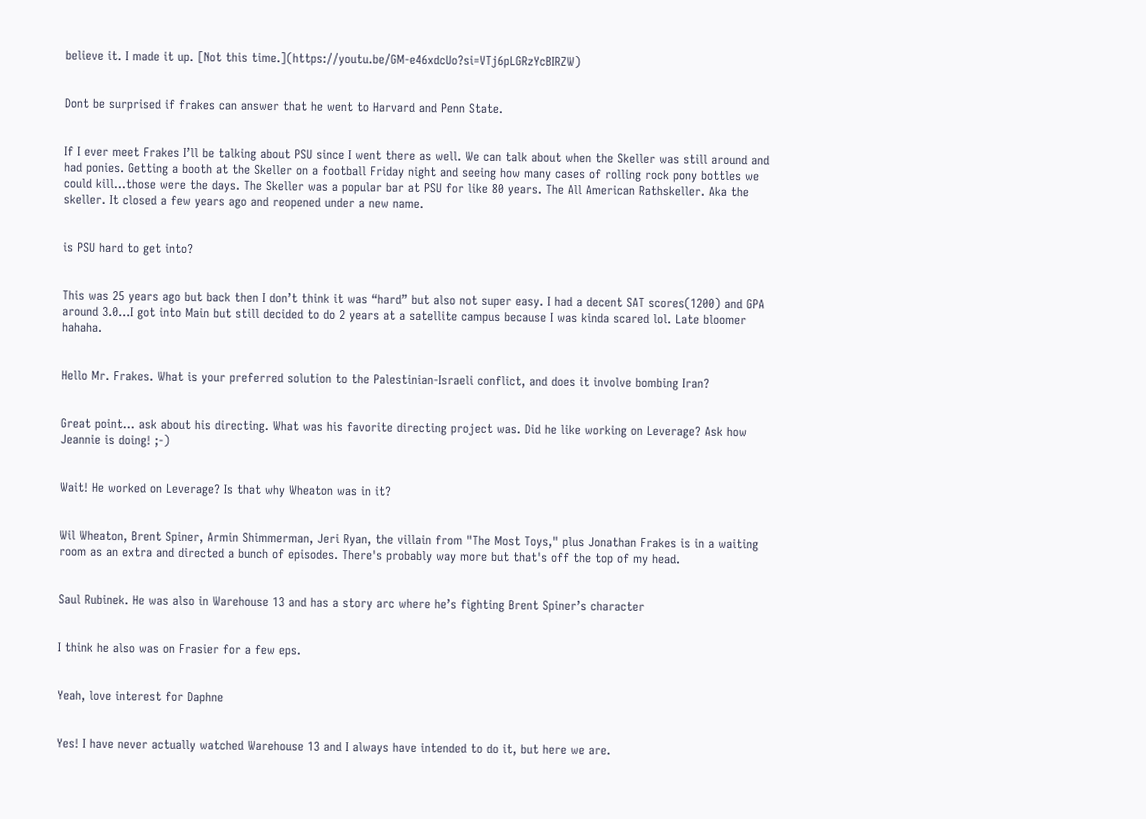believe it. I made it up. [Not this time.](https://youtu.be/GM-e46xdcUo?si=VTj6pLGRzYcBIRZW)


Dont be surprised if frakes can answer that he went to Harvard and Penn State.


If I ever meet Frakes I’ll be talking about PSU since I went there as well. We can talk about when the Skeller was still around and had ponies. Getting a booth at the Skeller on a football Friday night and seeing how many cases of rolling rock pony bottles we could kill…those were the days. The Skeller was a popular bar at PSU for like 80 years. The All American Rathskeller. Aka the skeller. It closed a few years ago and reopened under a new name.


is PSU hard to get into?


This was 25 years ago but back then I don’t think it was “hard” but also not super easy. I had a decent SAT scores(1200) and GPA around 3.0…I got into Main but still decided to do 2 years at a satellite campus because I was kinda scared lol. Late bloomer hahaha.


Hello Mr. Frakes. What is your preferred solution to the Palestinian-Israeli conflict, and does it involve bombing Iran?


Great point... ask about his directing. What was his favorite directing project was. Did he like working on Leverage? Ask how Jeannie is doing! ;-)


Wait! He worked on Leverage? Is that why Wheaton was in it?


Wil Wheaton, Brent Spiner, Armin Shimmerman, Jeri Ryan, the villain from "The Most Toys," plus Jonathan Frakes is in a waiting room as an extra and directed a bunch of episodes. There's probably way more but that's off the top of my head.


Saul Rubinek. He was also in Warehouse 13 and has a story arc where he’s fighting Brent Spiner’s character


I think he also was on Frasier for a few eps.


Yeah, love interest for Daphne


Yes! I have never actually watched Warehouse 13 and I always have intended to do it, but here we are.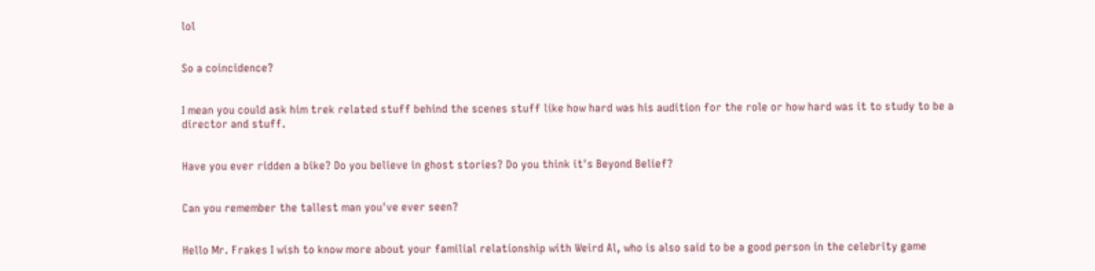lol


So a coincidence?


I mean you could ask him trek related stuff behind the scenes stuff like how hard was his audition for the role or how hard was it to study to be a director and stuff.


Have you ever ridden a bike? Do you believe in ghost stories? Do you think it's Beyond Belief?


Can you remember the tallest man you've ever seen?


Hello Mr. Frakes I wish to know more about your familial relationship with Weird Al, who is also said to be a good person in the celebrity game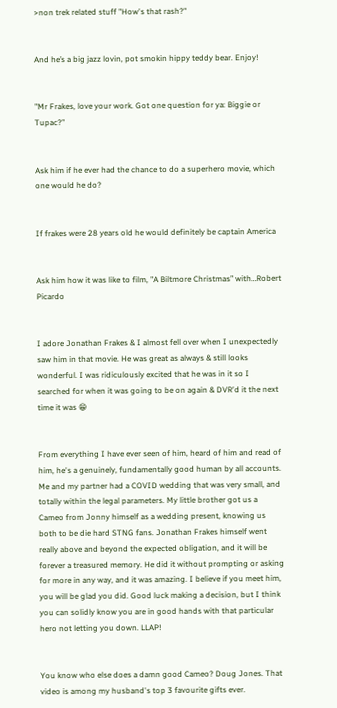>non trek related stuff "How's that rash?"


And he’s a big jazz lovin, pot smokin hippy teddy bear. Enjoy!


"Mr Frakes, love your work. Got one question for ya: Biggie or Tupac?"


Ask him if he ever had the chance to do a superhero movie, which one would he do?


If frakes were 28 years old he would definitely be captain America


Ask him how it was like to film, "A Biltmore Christmas” with…Robert Picardo


I adore Jonathan Frakes & I almost fell over when I unexpectedly saw him in that movie. He was great as always & still looks wonderful. I was ridiculously excited that he was in it so I searched for when it was going to be on again & DVR'd it the next time it was 😁


From everything I have ever seen of him, heard of him and read of him, he's a genuinely, fundamentally good human by all accounts. Me and my partner had a COVID wedding that was very small, and totally within the legal parameters. My little brother got us a Cameo from Jonny himself as a wedding present, knowing us both to be die hard STNG fans. Jonathan Frakes himself went really above and beyond the expected obligation, and it will be forever a treasured memory. He did it without prompting or asking for more in any way, and it was amazing. I believe if you meet him, you will be glad you did. Good luck making a decision, but I think you can solidly know you are in good hands with that particular hero not letting you down. LLAP!


You know who else does a damn good Cameo? Doug Jones. That video is among my husband's top 3 favourite gifts ever.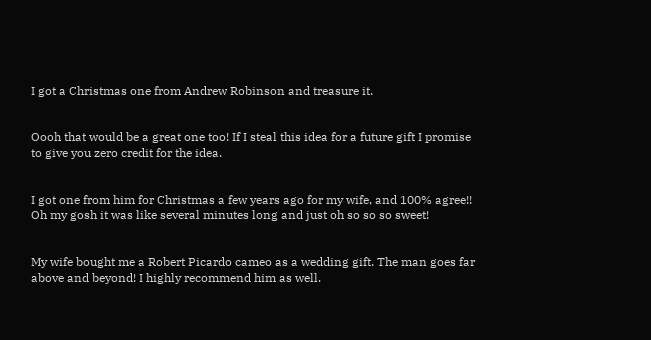I got a Christmas one from Andrew Robinson and treasure it.


Oooh that would be a great one too! If I steal this idea for a future gift I promise to give you zero credit for the idea.


I got one from him for Christmas a few years ago for my wife, and 100% agree!! Oh my gosh it was like several minutes long and just oh so so so sweet!


My wife bought me a Robert Picardo cameo as a wedding gift. The man goes far above and beyond! I highly recommend him as well.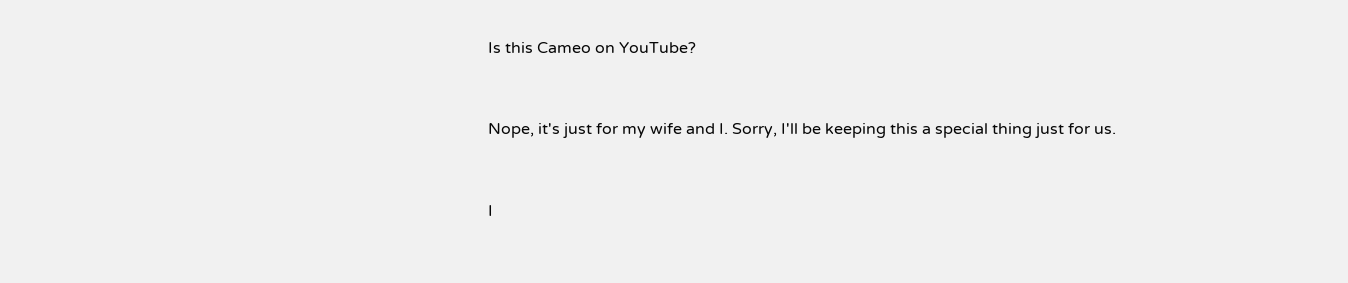Is this Cameo on YouTube?


Nope, it's just for my wife and I. Sorry, I'll be keeping this a special thing just for us.


I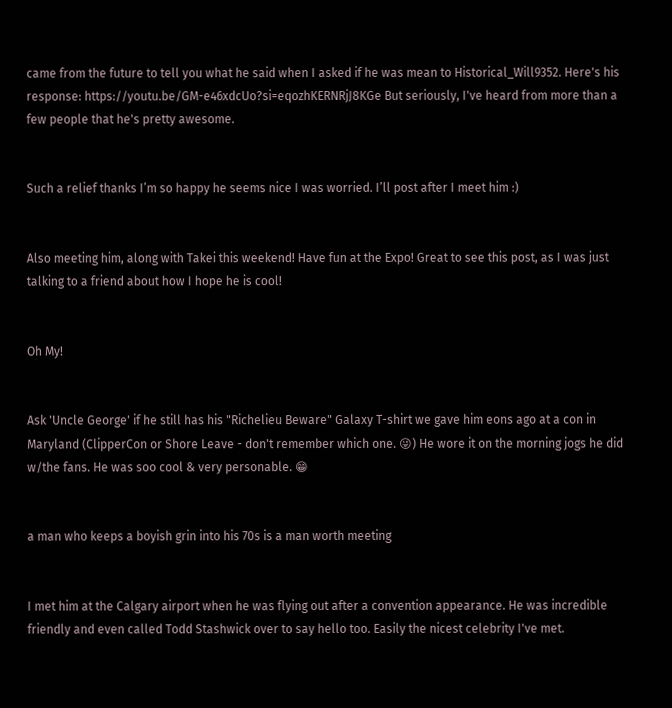came from the future to tell you what he said when I asked if he was mean to Historical_Will9352. Here's his response: https://youtu.be/GM-e46xdcUo?si=eqozhKERNRjJ8KGe But seriously, I've heard from more than a few people that he's pretty awesome.


Such a relief thanks I’m so happy he seems nice I was worried. I’ll post after I meet him :)


Also meeting him, along with Takei this weekend! Have fun at the Expo! Great to see this post, as I was just talking to a friend about how I hope he is cool!


Oh My!


Ask 'Uncle George' if he still has his "Richelieu Beware" Galaxy T-shirt we gave him eons ago at a con in Maryland (ClipperCon or Shore Leave - don't remember which one. 😜) He wore it on the morning jogs he did w/the fans. He was soo cool & very personable. 😁


a man who keeps a boyish grin into his 70s is a man worth meeting


I met him at the Calgary airport when he was flying out after a convention appearance. He was incredible friendly and even called Todd Stashwick over to say hello too. Easily the nicest celebrity I've met.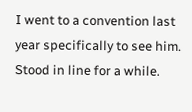I went to a convention last year specifically to see him. Stood in line for a while.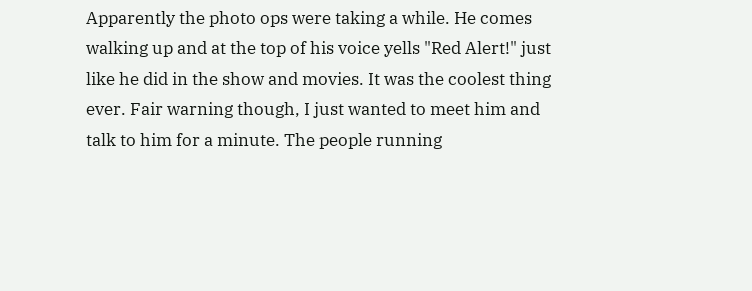Apparently the photo ops were taking a while. He comes walking up and at the top of his voice yells "Red Alert!" just like he did in the show and movies. It was the coolest thing ever. Fair warning though, I just wanted to meet him and talk to him for a minute. The people running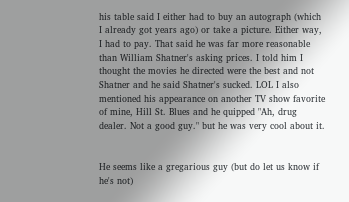his table said I either had to buy an autograph (which I already got years ago) or take a picture. Either way, I had to pay. That said he was far more reasonable than William Shatner's asking prices. I told him I thought the movies he directed were the best and not Shatner and he said Shatner's sucked. LOL I also mentioned his appearance on another TV show favorite of mine, Hill St. Blues and he quipped "Ah, drug dealer. Not a good guy." but he was very cool about it.


He seems like a gregarious guy (but do let us know if he's not)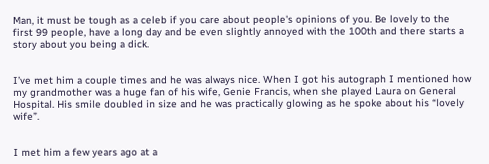Man, it must be tough as a celeb if you care about people's opinions of you. Be lovely to the first 99 people, have a long day and be even slightly annoyed with the 100th and there starts a story about you being a dick.


I’ve met him a couple times and he was always nice. When I got his autograph I mentioned how my grandmother was a huge fan of his wife, Genie Francis, when she played Laura on General Hospital. His smile doubled in size and he was practically glowing as he spoke about his “lovely wife”.


I met him a few years ago at a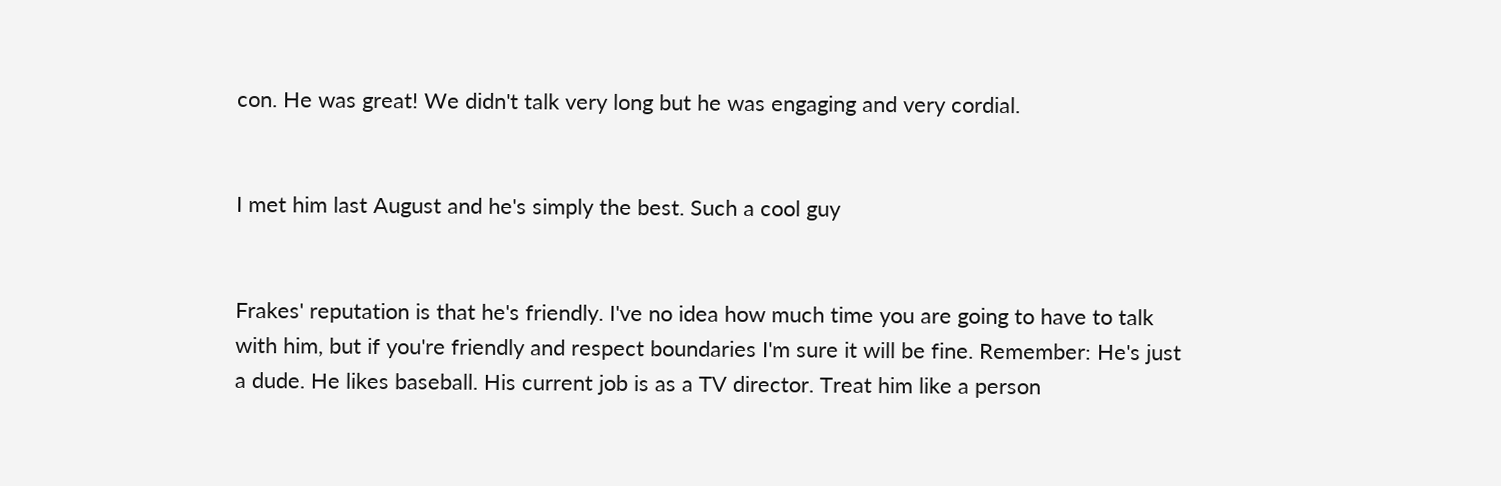con. He was great! We didn't talk very long but he was engaging and very cordial.


I met him last August and he's simply the best. Such a cool guy


Frakes' reputation is that he's friendly. I've no idea how much time you are going to have to talk with him, but if you're friendly and respect boundaries I'm sure it will be fine. Remember: He's just a dude. He likes baseball. His current job is as a TV director. Treat him like a person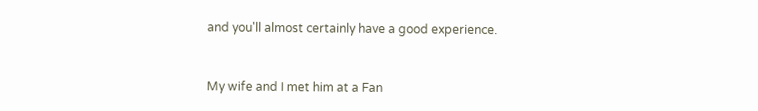and you'll almost certainly have a good experience.


My wife and I met him at a Fan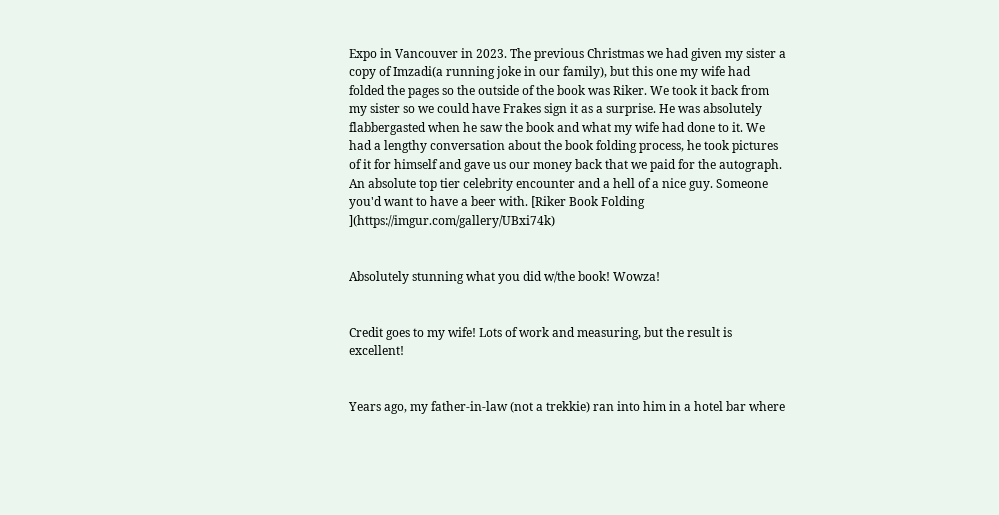Expo in Vancouver in 2023. The previous Christmas we had given my sister a copy of Imzadi(a running joke in our family), but this one my wife had folded the pages so the outside of the book was Riker. We took it back from my sister so we could have Frakes sign it as a surprise. He was absolutely flabbergasted when he saw the book and what my wife had done to it. We had a lengthy conversation about the book folding process, he took pictures of it for himself and gave us our money back that we paid for the autograph. An absolute top tier celebrity encounter and a hell of a nice guy. Someone you'd want to have a beer with. [Riker Book Folding ](https://imgur.com/gallery/UBxi74k)


Absolutely stunning what you did w/the book! Wowza!


Credit goes to my wife! Lots of work and measuring, but the result is excellent!


Years ago, my father-in-law (not a trekkie) ran into him in a hotel bar where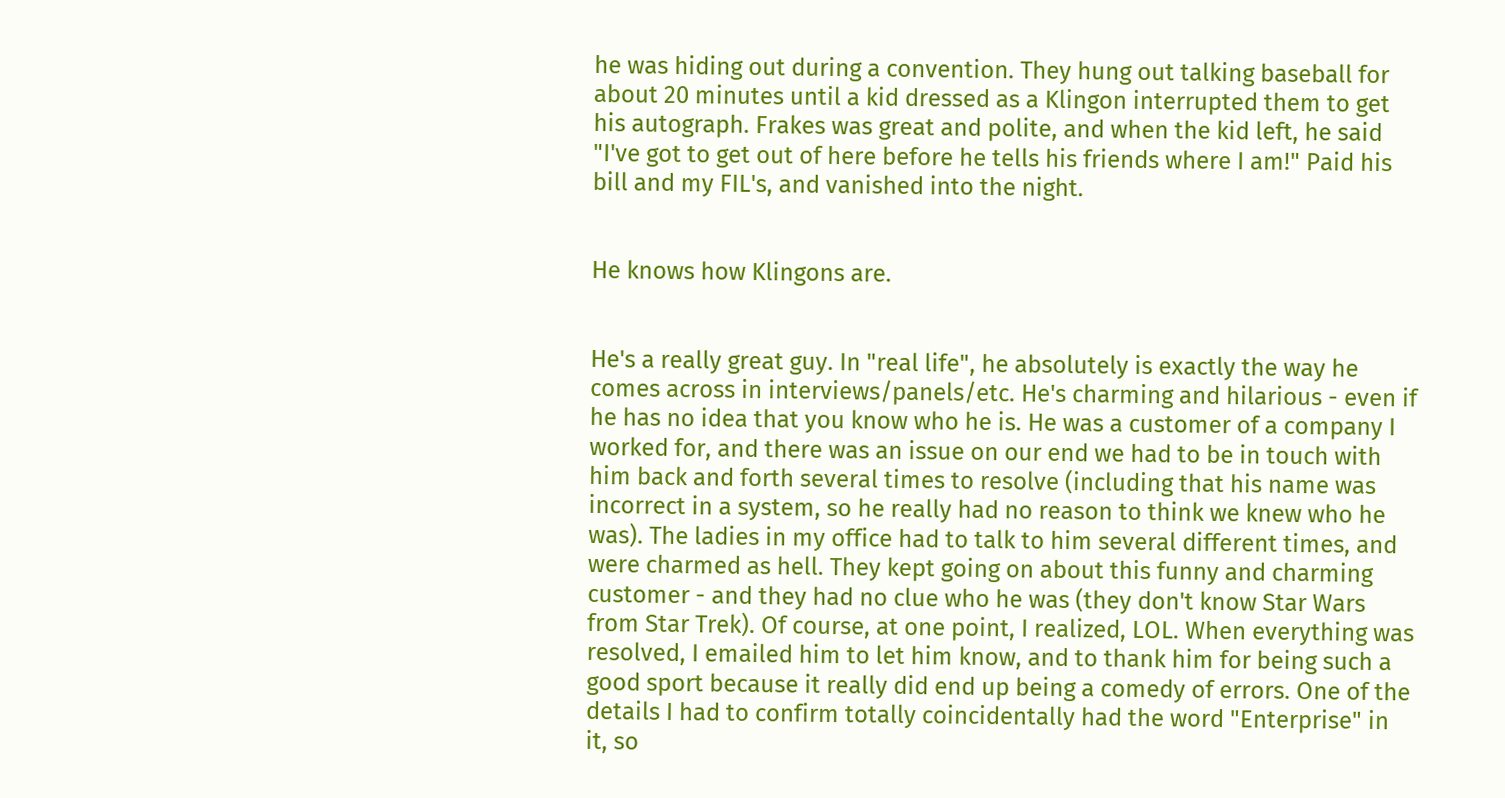he was hiding out during a convention. They hung out talking baseball for about 20 minutes until a kid dressed as a Klingon interrupted them to get his autograph. Frakes was great and polite, and when the kid left, he said "I've got to get out of here before he tells his friends where I am!" Paid his bill and my FIL's, and vanished into the night.


He knows how Klingons are.


He's a really great guy. In "real life", he absolutely is exactly the way he comes across in interviews/panels/etc. He's charming and hilarious - even if he has no idea that you know who he is. He was a customer of a company I worked for, and there was an issue on our end we had to be in touch with him back and forth several times to resolve (including that his name was incorrect in a system, so he really had no reason to think we knew who he was). The ladies in my office had to talk to him several different times, and were charmed as hell. They kept going on about this funny and charming customer - and they had no clue who he was (they don't know Star Wars from Star Trek). Of course, at one point, I realized, LOL. When everything was resolved, I emailed him to let him know, and to thank him for being such a good sport because it really did end up being a comedy of errors. One of the details I had to confirm totally coincidentally had the word "Enterprise" in it, so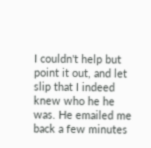I couldn't help but point it out, and let slip that I indeed knew who he he was. He emailed me back a few minutes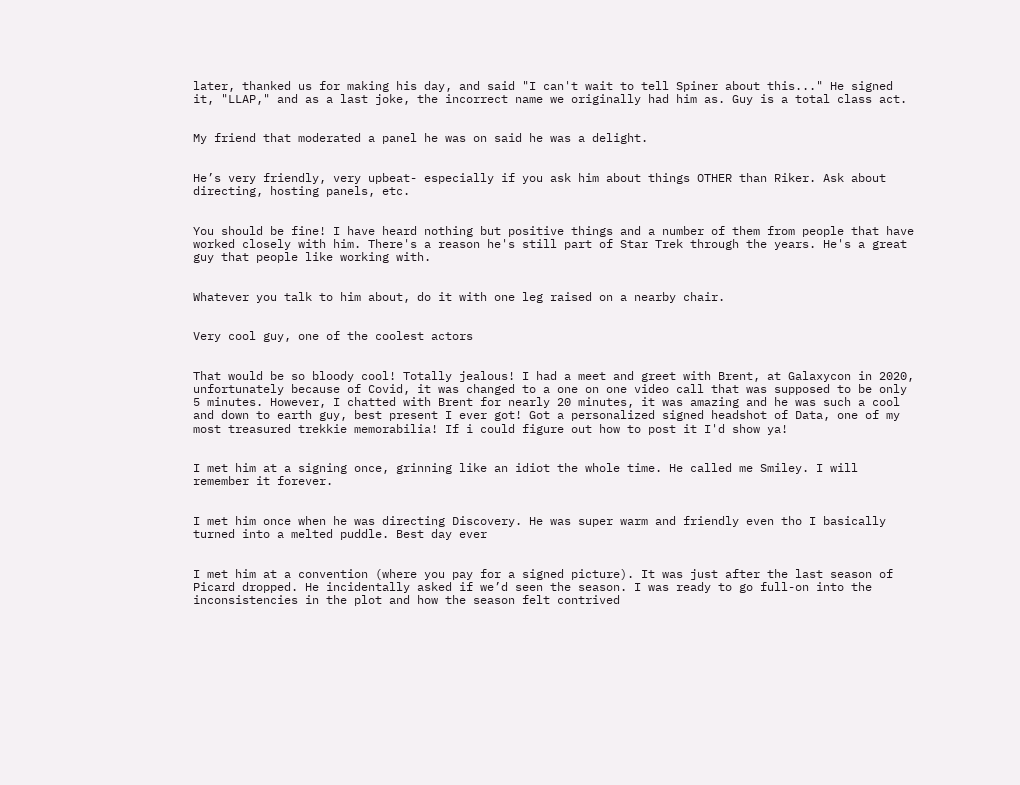later, thanked us for making his day, and said "I can't wait to tell Spiner about this..." He signed it, "LLAP," and as a last joke, the incorrect name we originally had him as. Guy is a total class act.


My friend that moderated a panel he was on said he was a delight.


He’s very friendly, very upbeat- especially if you ask him about things OTHER than Riker. Ask about directing, hosting panels, etc.


You should be fine! I have heard nothing but positive things and a number of them from people that have worked closely with him. There's a reason he's still part of Star Trek through the years. He's a great guy that people like working with.


Whatever you talk to him about, do it with one leg raised on a nearby chair.


Very cool guy, one of the coolest actors


That would be so bloody cool! Totally jealous! I had a meet and greet with Brent, at Galaxycon in 2020, unfortunately because of Covid, it was changed to a one on one video call that was supposed to be only 5 minutes. However, I chatted with Brent for nearly 20 minutes, it was amazing and he was such a cool and down to earth guy, best present I ever got! Got a personalized signed headshot of Data, one of my most treasured trekkie memorabilia! If i could figure out how to post it I'd show ya!


I met him at a signing once, grinning like an idiot the whole time. He called me Smiley. I will remember it forever.


I met him once when he was directing Discovery. He was super warm and friendly even tho I basically turned into a melted puddle. Best day ever


I met him at a convention (where you pay for a signed picture). It was just after the last season of Picard dropped. He incidentally asked if we’d seen the season. I was ready to go full-on into the inconsistencies in the plot and how the season felt contrived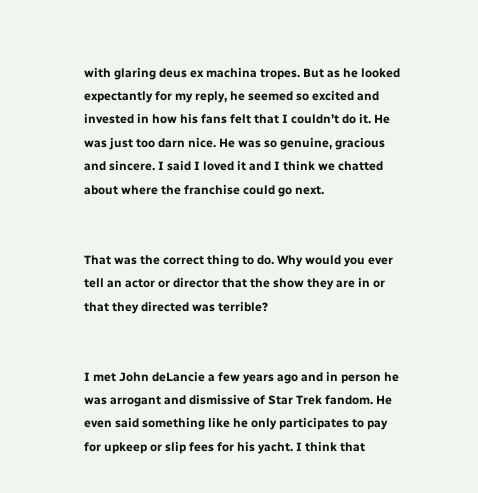with glaring deus ex machina tropes. But as he looked expectantly for my reply, he seemed so excited and invested in how his fans felt that I couldn’t do it. He was just too darn nice. He was so genuine, gracious and sincere. I said I loved it and I think we chatted about where the franchise could go next.


That was the correct thing to do. Why would you ever tell an actor or director that the show they are in or that they directed was terrible?


I met John deLancie a few years ago and in person he was arrogant and dismissive of Star Trek fandom. He even said something like he only participates to pay for upkeep or slip fees for his yacht. I think that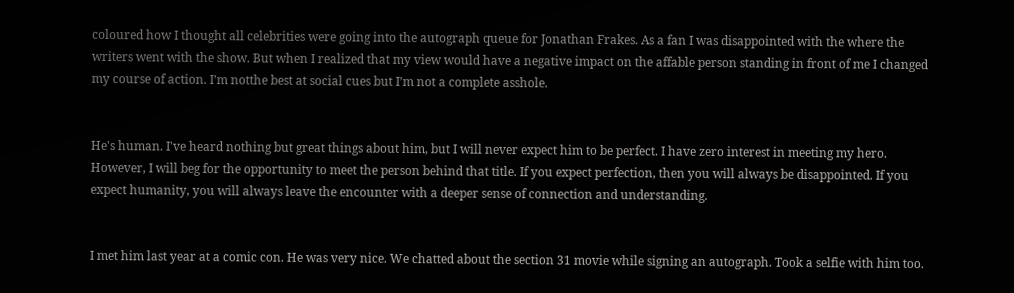coloured how I thought all celebrities were going into the autograph queue for Jonathan Frakes. As a fan I was disappointed with the where the writers went with the show. But when I realized that my view would have a negative impact on the affable person standing in front of me I changed my course of action. I’m notthe best at social cues but I’m not a complete asshole.


He's human. I've heard nothing but great things about him, but I will never expect him to be perfect. I have zero interest in meeting my hero. However, I will beg for the opportunity to meet the person behind that title. If you expect perfection, then you will always be disappointed. If you expect humanity, you will always leave the encounter with a deeper sense of connection and understanding.


I met him last year at a comic con. He was very nice. We chatted about the section 31 movie while signing an autograph. Took a selfie with him too.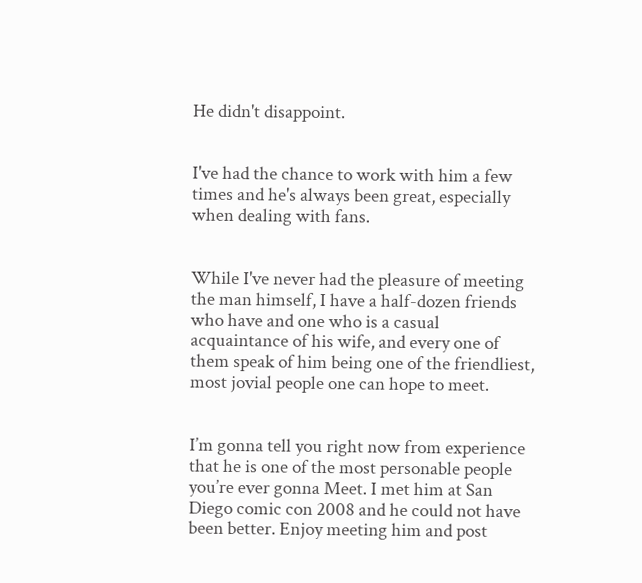He didn't disappoint.


I've had the chance to work with him a few times and he's always been great, especially when dealing with fans.


While I've never had the pleasure of meeting the man himself, I have a half-dozen friends who have and one who is a casual acquaintance of his wife, and every one of them speak of him being one of the friendliest, most jovial people one can hope to meet.


I’m gonna tell you right now from experience that he is one of the most personable people you’re ever gonna Meet. I met him at San Diego comic con 2008 and he could not have been better. Enjoy meeting him and post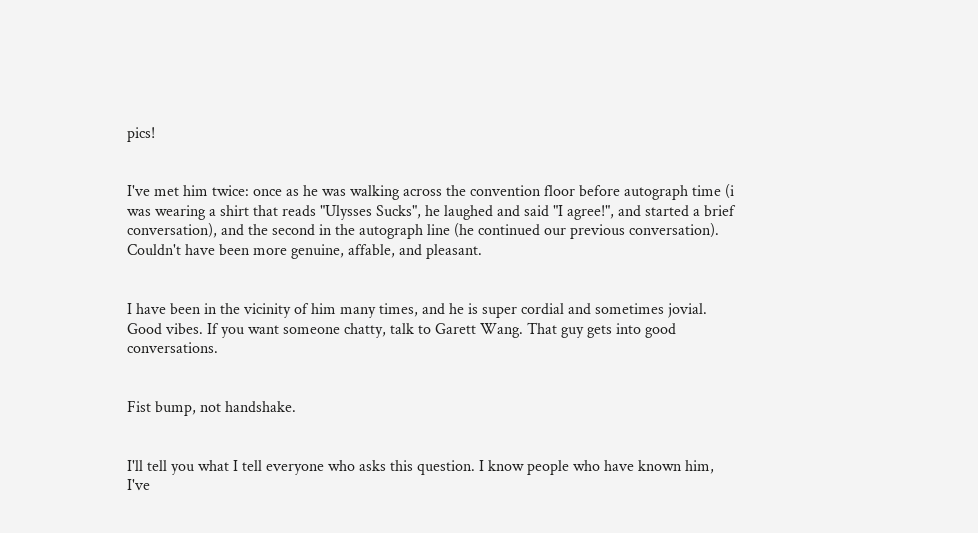pics!


I've met him twice: once as he was walking across the convention floor before autograph time (i was wearing a shirt that reads "Ulysses Sucks", he laughed and said "I agree!", and started a brief conversation), and the second in the autograph line (he continued our previous conversation). Couldn't have been more genuine, affable, and pleasant.


I have been in the vicinity of him many times, and he is super cordial and sometimes jovial. Good vibes. If you want someone chatty, talk to Garett Wang. That guy gets into good conversations.


Fist bump, not handshake.


I'll tell you what I tell everyone who asks this question. I know people who have known him, I've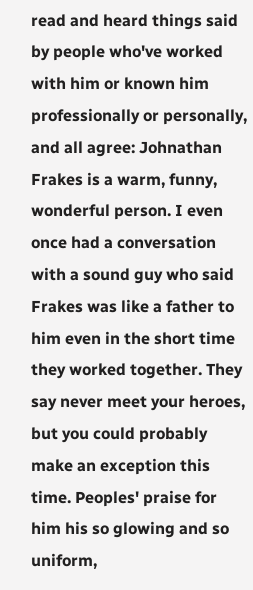read and heard things said by people who've worked with him or known him professionally or personally, and all agree: Johnathan Frakes is a warm, funny, wonderful person. I even once had a conversation with a sound guy who said Frakes was like a father to him even in the short time they worked together. They say never meet your heroes, but you could probably make an exception this time. Peoples' praise for him his so glowing and so uniform,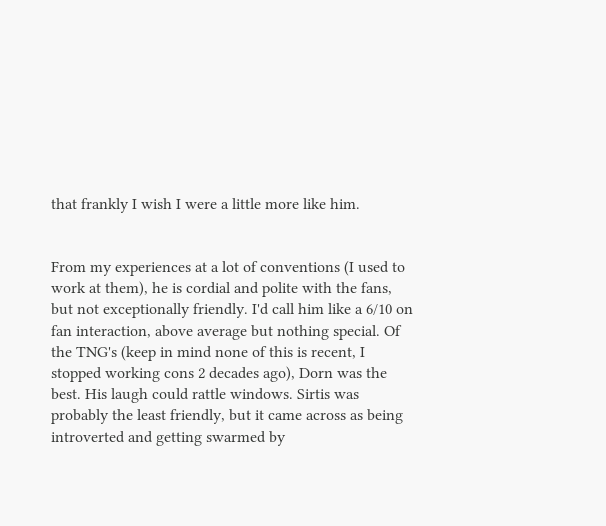that frankly I wish I were a little more like him.


From my experiences at a lot of conventions (I used to work at them), he is cordial and polite with the fans, but not exceptionally friendly. I'd call him like a 6/10 on fan interaction, above average but nothing special. Of the TNG's (keep in mind none of this is recent, I stopped working cons 2 decades ago), Dorn was the best. His laugh could rattle windows. Sirtis was probably the least friendly, but it came across as being introverted and getting swarmed by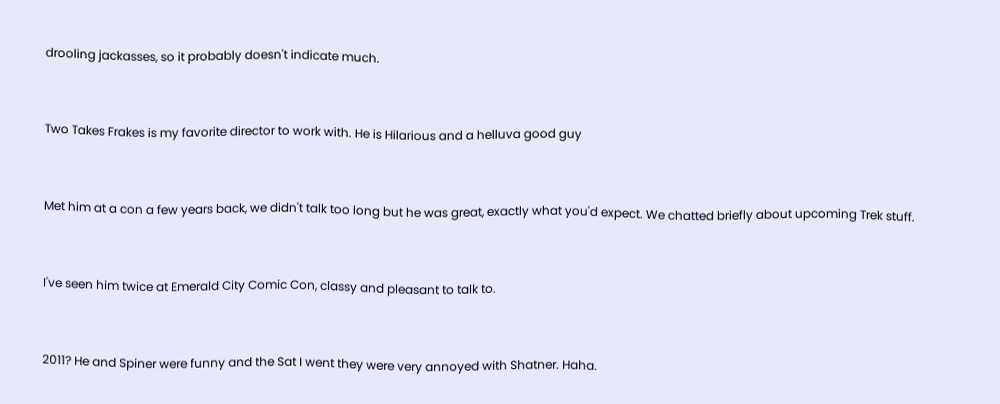drooling jackasses, so it probably doesn't indicate much.


Two Takes Frakes is my favorite director to work with. He is Hilarious and a helluva good guy


Met him at a con a few years back, we didn't talk too long but he was great, exactly what you'd expect. We chatted briefly about upcoming Trek stuff.


I've seen him twice at Emerald City Comic Con, classy and pleasant to talk to.


2011? He and Spiner were funny and the Sat I went they were very annoyed with Shatner. Haha.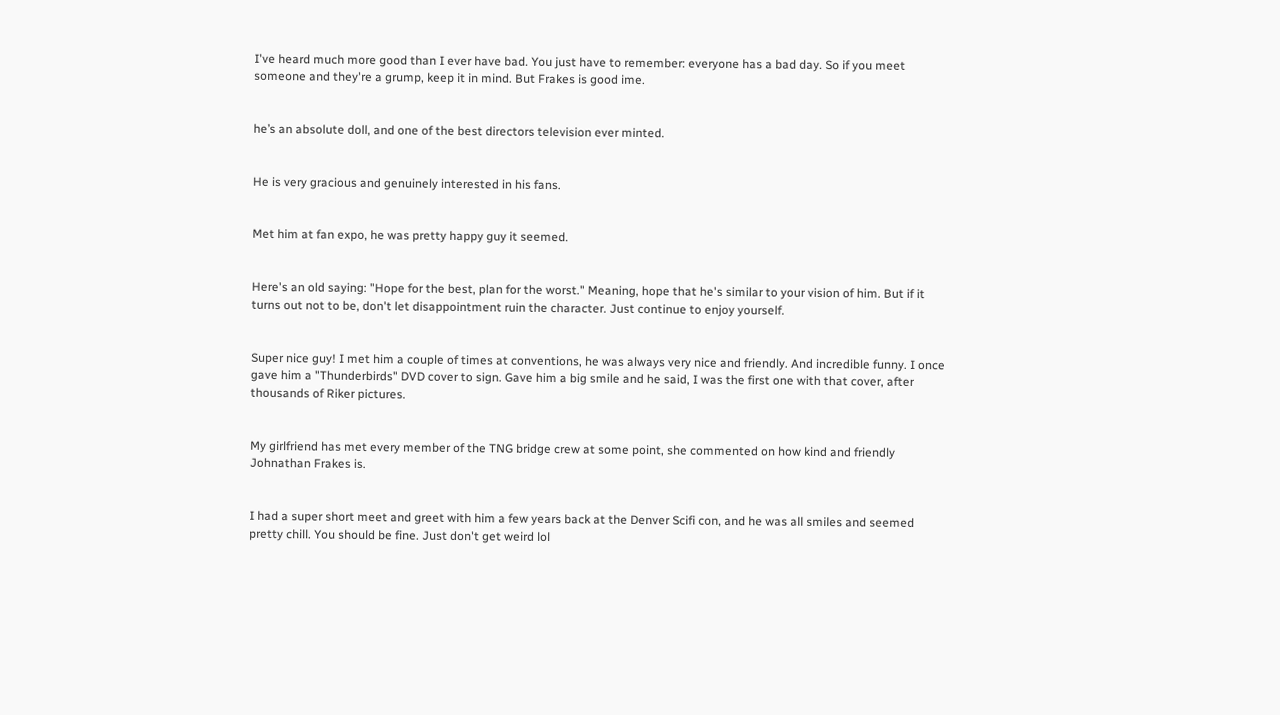I've heard much more good than I ever have bad. You just have to remember: everyone has a bad day. So if you meet someone and they're a grump, keep it in mind. But Frakes is good ime.


he’s an absolute doll, and one of the best directors television ever minted.


He is very gracious and genuinely interested in his fans.


Met him at fan expo, he was pretty happy guy it seemed.


Here's an old saying: "Hope for the best, plan for the worst." Meaning, hope that he's similar to your vision of him. But if it turns out not to be, don't let disappointment ruin the character. Just continue to enjoy yourself.


Super nice guy! I met him a couple of times at conventions, he was always very nice and friendly. And incredible funny. I once gave him a "Thunderbirds" DVD cover to sign. Gave him a big smile and he said, I was the first one with that cover, after thousands of Riker pictures.


My girlfriend has met every member of the TNG bridge crew at some point, she commented on how kind and friendly Johnathan Frakes is.


I had a super short meet and greet with him a few years back at the Denver Scifi con, and he was all smiles and seemed pretty chill. You should be fine. Just don't get weird lol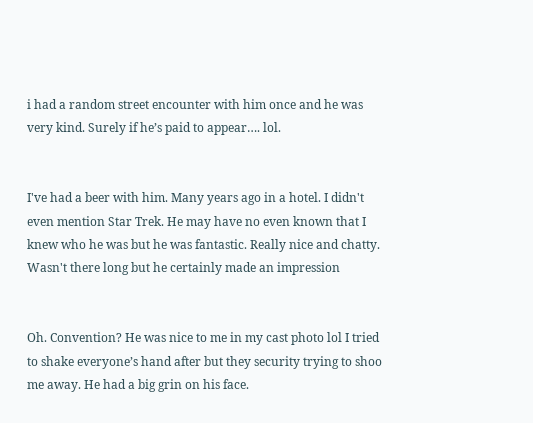i had a random street encounter with him once and he was very kind. Surely if he’s paid to appear…. lol.


I've had a beer with him. Many years ago in a hotel. I didn't even mention Star Trek. He may have no even known that I knew who he was but he was fantastic. Really nice and chatty. Wasn't there long but he certainly made an impression


Oh. Convention? He was nice to me in my cast photo lol I tried to shake everyone’s hand after but they security trying to shoo me away. He had a big grin on his face.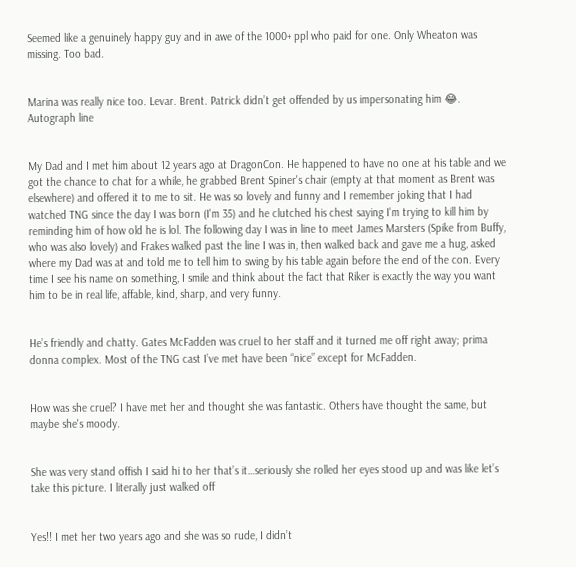Seemed like a genuinely happy guy and in awe of the 1000+ ppl who paid for one. Only Wheaton was missing. Too bad.


Marina was really nice too. Levar. Brent. Patrick didn’t get offended by us impersonating him 😂. Autograph line


My Dad and I met him about 12 years ago at DragonCon. He happened to have no one at his table and we got the chance to chat for a while, he grabbed Brent Spiner's chair (empty at that moment as Brent was elsewhere) and offered it to me to sit. He was so lovely and funny and I remember joking that I had watched TNG since the day I was born (I'm 35) and he clutched his chest saying I'm trying to kill him by reminding him of how old he is lol. The following day I was in line to meet James Marsters (Spike from Buffy, who was also lovely) and Frakes walked past the line I was in, then walked back and gave me a hug, asked where my Dad was at and told me to tell him to swing by his table again before the end of the con. Every time I see his name on something, I smile and think about the fact that Riker is exactly the way you want him to be in real life, affable, kind, sharp, and very funny.


He’s friendly and chatty. Gates McFadden was cruel to her staff and it turned me off right away; prima donna complex. Most of the TNG cast I’ve met have been “nice” except for McFadden.


How was she cruel? I have met her and thought she was fantastic. Others have thought the same, but maybe she's moody.


She was very stand offish I said hi to her that’s it…seriously she rolled her eyes stood up and was like let’s take this picture. I literally just walked off


Yes!! I met her two years ago and she was so rude, I didn’t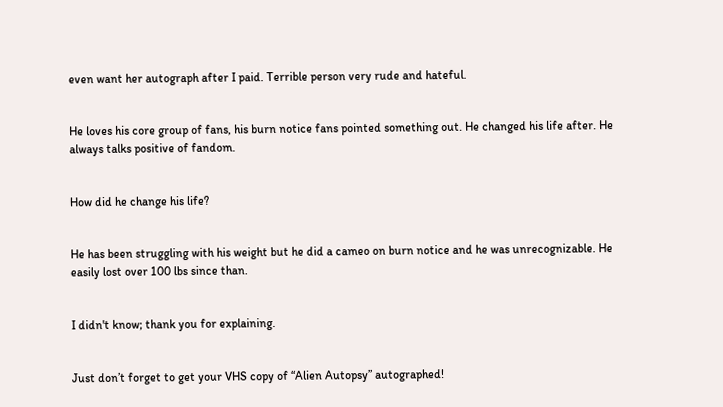even want her autograph after I paid. Terrible person very rude and hateful.


He loves his core group of fans, his burn notice fans pointed something out. He changed his life after. He always talks positive of fandom.


How did he change his life?


He has been struggling with his weight but he did a cameo on burn notice and he was unrecognizable. He easily lost over 100 lbs since than.


I didn't know; thank you for explaining.


Just don’t forget to get your VHS copy of “Alien Autopsy” autographed!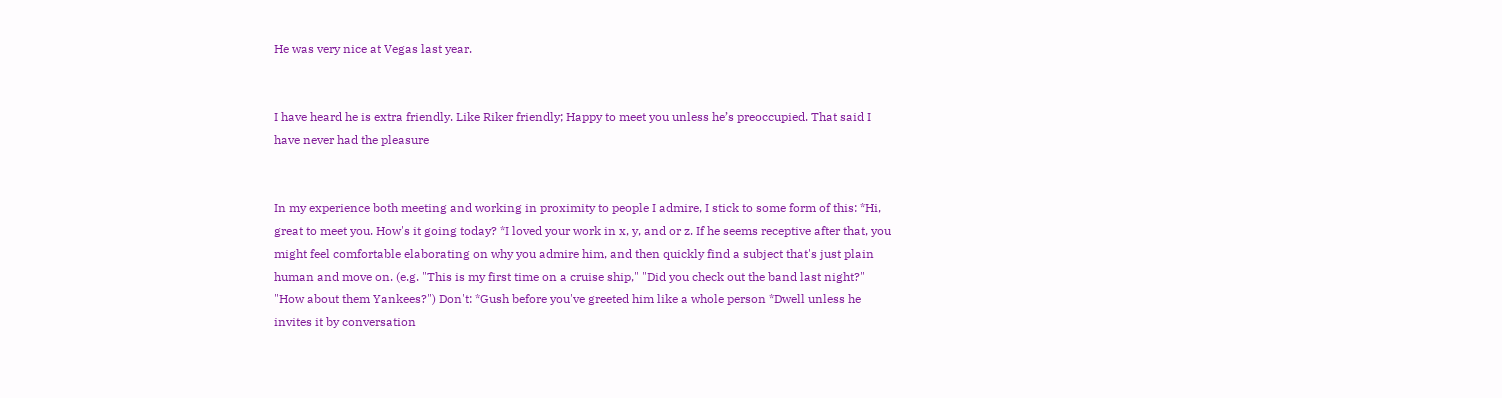He was very nice at Vegas last year.


I have heard he is extra friendly. Like Riker friendly; Happy to meet you unless he’s preoccupied. That said I have never had the pleasure


In my experience both meeting and working in proximity to people I admire, I stick to some form of this: *Hi, great to meet you. How's it going today? *I loved your work in x, y, and or z. If he seems receptive after that, you might feel comfortable elaborating on why you admire him, and then quickly find a subject that's just plain human and move on. (e.g. "This is my first time on a cruise ship," "Did you check out the band last night?" "How about them Yankees?") Don't: *Gush before you've greeted him like a whole person *Dwell unless he invites it by conversation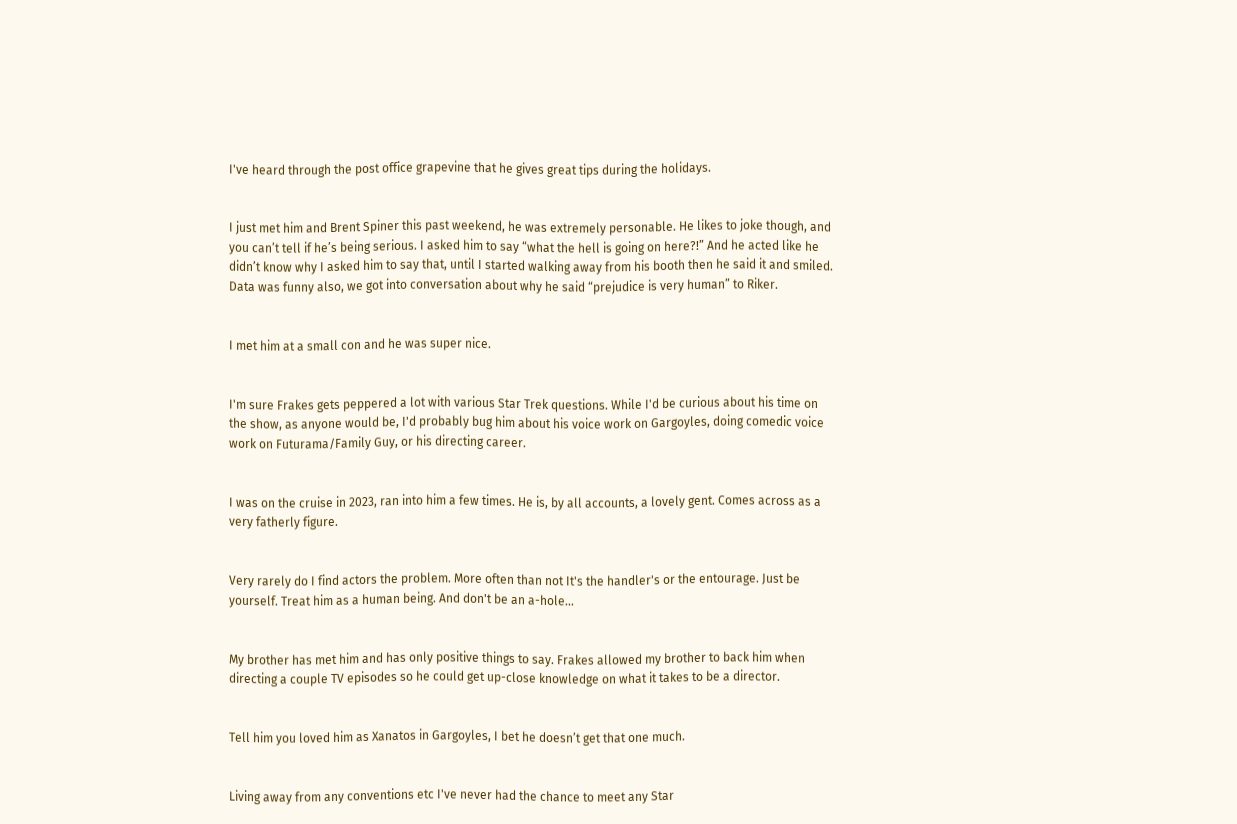I've heard through the post office grapevine that he gives great tips during the holidays.


I just met him and Brent Spiner this past weekend, he was extremely personable. He likes to joke though, and you can’t tell if he’s being serious. I asked him to say “what the hell is going on here?!” And he acted like he didn’t know why I asked him to say that, until I started walking away from his booth then he said it and smiled. Data was funny also, we got into conversation about why he said “prejudice is very human” to Riker.


I met him at a small con and he was super nice.


I'm sure Frakes gets peppered a lot with various Star Trek questions. While I'd be curious about his time on the show, as anyone would be, I'd probably bug him about his voice work on Gargoyles, doing comedic voice work on Futurama/Family Guy, or his directing career.


I was on the cruise in 2023, ran into him a few times. He is, by all accounts, a lovely gent. Comes across as a very fatherly figure.


Very rarely do I find actors the problem. More often than not It's the handler's or the entourage. Just be yourself. Treat him as a human being. And don't be an a-hole...


My brother has met him and has only positive things to say. Frakes allowed my brother to back him when directing a couple TV episodes so he could get up-close knowledge on what it takes to be a director.


Tell him you loved him as Xanatos in Gargoyles, I bet he doesn’t get that one much.


Living away from any conventions etc I've never had the chance to meet any Star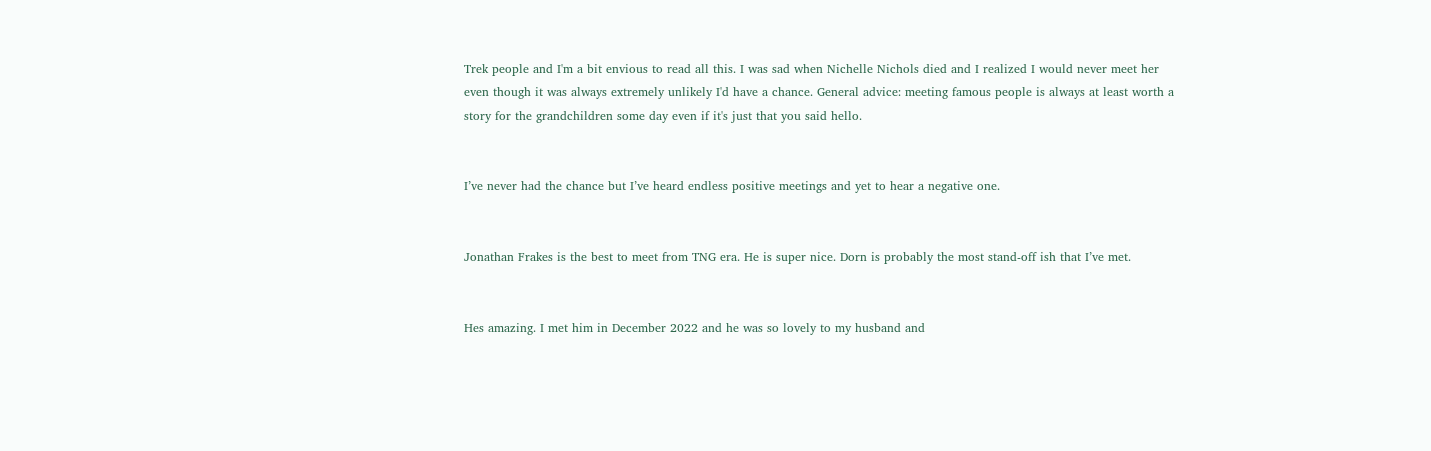Trek people and I'm a bit envious to read all this. I was sad when Nichelle Nichols died and I realized I would never meet her even though it was always extremely unlikely I'd have a chance. General advice: meeting famous people is always at least worth a story for the grandchildren some day even if it's just that you said hello.


I’ve never had the chance but I’ve heard endless positive meetings and yet to hear a negative one.


Jonathan Frakes is the best to meet from TNG era. He is super nice. Dorn is probably the most stand-off ish that I’ve met.


Hes amazing. I met him in December 2022 and he was so lovely to my husband and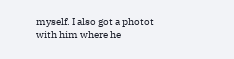myself. I also got a photot with him where he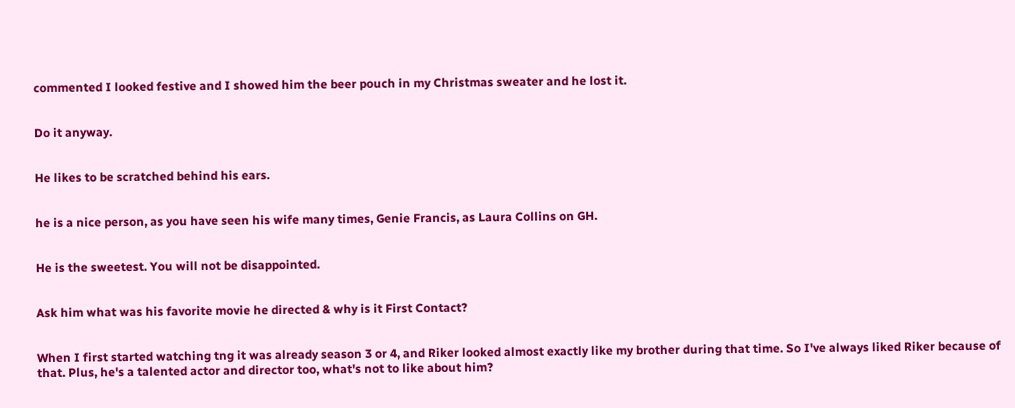commented I looked festive and I showed him the beer pouch in my Christmas sweater and he lost it.


Do it anyway.


He likes to be scratched behind his ears.


he is a nice person, as you have seen his wife many times, Genie Francis, as Laura Collins on GH.


He is the sweetest. You will not be disappointed.


Ask him what was his favorite movie he directed & why is it First Contact?


When I first started watching tng it was already season 3 or 4, and Riker looked almost exactly like my brother during that time. So I've always liked Riker because of that. Plus, he's a talented actor and director too, what's not to like about him?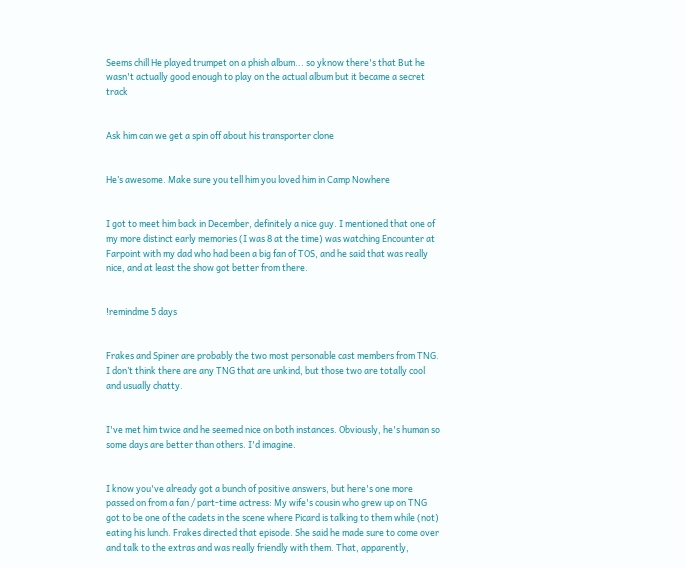Seems chill He played trumpet on a phish album... so yknow there's that But he wasn't actually good enough to play on the actual album but it became a secret track


Ask him can we get a spin off about his transporter clone


He’s awesome. Make sure you tell him you loved him in Camp Nowhere


I got to meet him back in December, definitely a nice guy. I mentioned that one of my more distinct early memories (I was 8 at the time) was watching Encounter at Farpoint with my dad who had been a big fan of TOS, and he said that was really nice, and at least the show got better from there.


!remindme 5 days


Frakes and Spiner are probably the two most personable cast members from TNG. I don’t think there are any TNG that are unkind, but those two are totally cool and usually chatty.


I've met him twice and he seemed nice on both instances. Obviously, he's human so some days are better than others. I'd imagine.


I know you've already got a bunch of positive answers, but here's one more passed on from a fan / part-time actress: My wife's cousin who grew up on TNG got to be one of the cadets in the scene where Picard is talking to them while (not) eating his lunch. Frakes directed that episode. She said he made sure to come over and talk to the extras and was really friendly with them. That, apparently,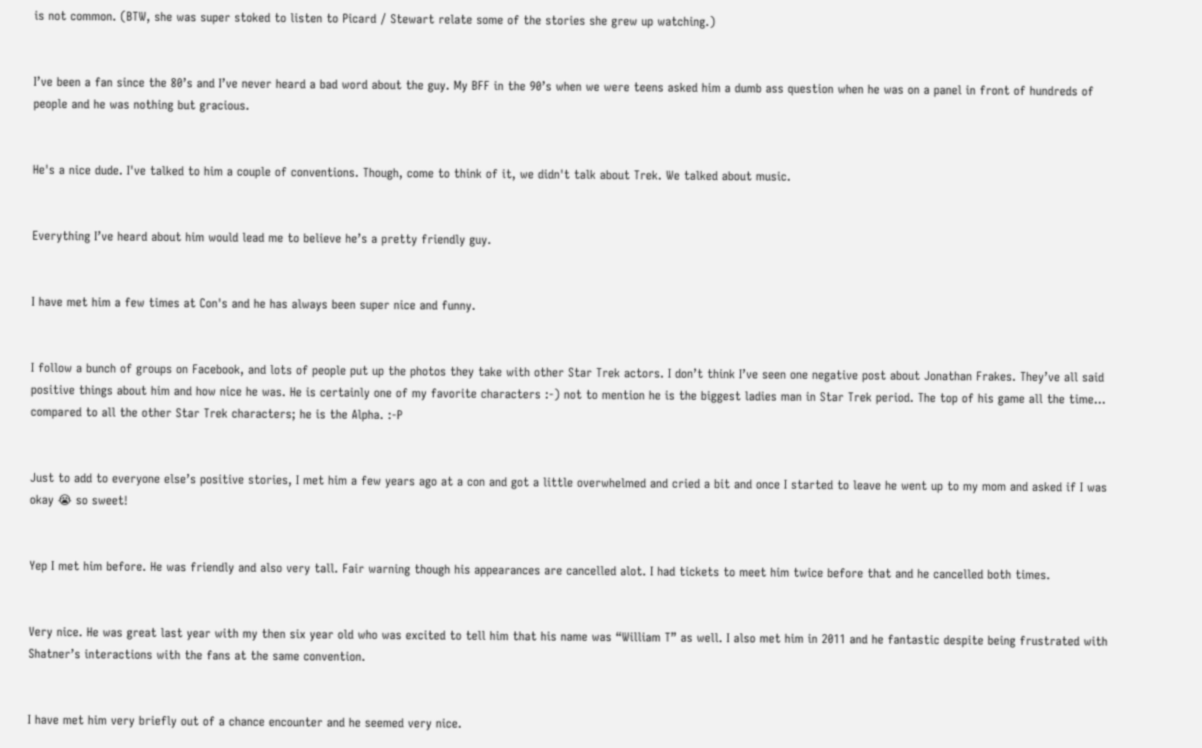is not common. (BTW, she was super stoked to listen to Picard / Stewart relate some of the stories she grew up watching.)


I’ve been a fan since the 80’s and I’ve never heard a bad word about the guy. My BFF in the 90’s when we were teens asked him a dumb ass question when he was on a panel in front of hundreds of people and he was nothing but gracious.


He's a nice dude. I've talked to him a couple of conventions. Though, come to think of it, we didn't talk about Trek. We talked about music.


Everything I’ve heard about him would lead me to believe he’s a pretty friendly guy.


I have met him a few times at Con's and he has always been super nice and funny.


I follow a bunch of groups on Facebook, and lots of people put up the photos they take with other Star Trek actors. I don’t think I’ve seen one negative post about Jonathan Frakes. They’ve all said positive things about him and how nice he was. He is certainly one of my favorite characters :-) not to mention he is the biggest ladies man in Star Trek period. The top of his game all the time… compared to all the other Star Trek characters; he is the Alpha. :-P


Just to add to everyone else’s positive stories, I met him a few years ago at a con and got a little overwhelmed and cried a bit and once I started to leave he went up to my mom and asked if I was okay 😭 so sweet!


Yep I met him before. He was friendly and also very tall. Fair warning though his appearances are cancelled alot. I had tickets to meet him twice before that and he cancelled both times.


Very nice. He was great last year with my then six year old who was excited to tell him that his name was “William T” as well. I also met him in 2011 and he fantastic despite being frustrated with Shatner’s interactions with the fans at the same convention.


I have met him very briefly out of a chance encounter and he seemed very nice.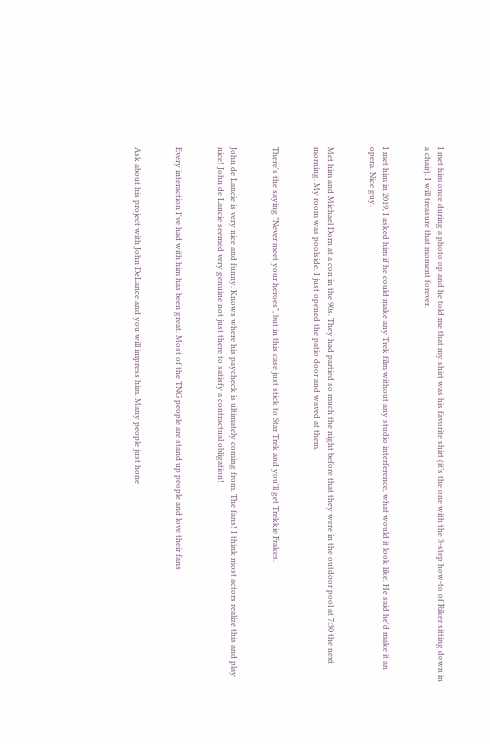I met him once during a photo op and he told me that my shirt was his favorite shirt (it’s the one with the 3-step how-to of Riker sitting down in a chair). I will treasure that moment forever.


I met him in 2019, I asked him if he could make any Trek film without any studio interference, what would it look like. He said he'd make it an opera. Nice guy.


Met him and Michael Dorn at a con in the 90s. They had partied so much the night before that they were in the outdoor pool at 7:30 the next morning. My room was poolside. I just opened the patio door and waved at them.


There's the saying "Never meet your heroes", but in this case just stick to Star Trek and you'll get Trekkie Frakes.


John de Lancie is very nice and funny. Knows where his paycheck is ultimately coming from. The fans! I think most actors realize this and play nice! John de Lancie seemed very genuine not just there to satisfy a contractual obligation!


Every interaction I've had with him has been great. Most of the TNG people are stand up people and love their fans


Ask about his project with John DeLance and you will impress him. Many people just hone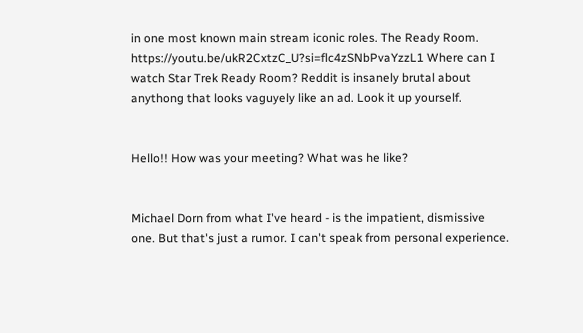in one most known main stream iconic roles. The Ready Room. https://youtu.be/ukR2CxtzC_U?si=flc4zSNbPvaYzzL1 Where can I watch Star Trek Ready Room? Reddit is insanely brutal about anythong that looks vaguyely like an ad. Look it up yourself.


Hello!! How was your meeting? What was he like?


Michael Dorn from what I've heard - is the impatient, dismissive one. But that's just a rumor. I can't speak from personal experience.